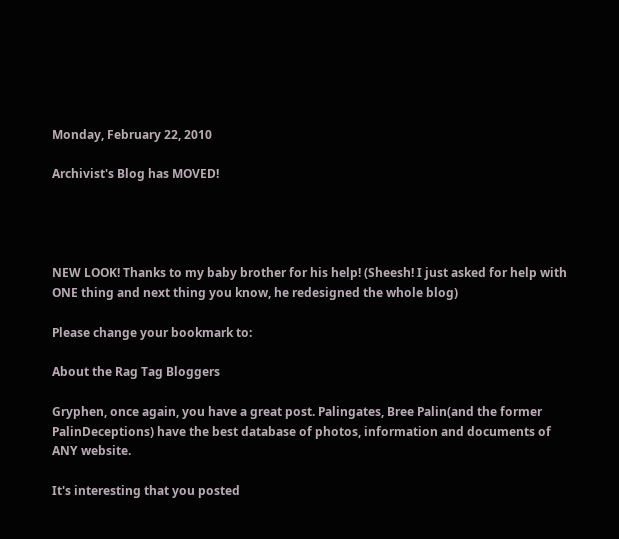Monday, February 22, 2010

Archivist's Blog has MOVED!




NEW LOOK! Thanks to my baby brother for his help! (Sheesh! I just asked for help with ONE thing and next thing you know, he redesigned the whole blog)

Please change your bookmark to:

About the Rag Tag Bloggers

Gryphen, once again, you have a great post. Palingates, Bree Palin(and the former PalinDeceptions) have the best database of photos, information and documents of ANY website.

It's interesting that you posted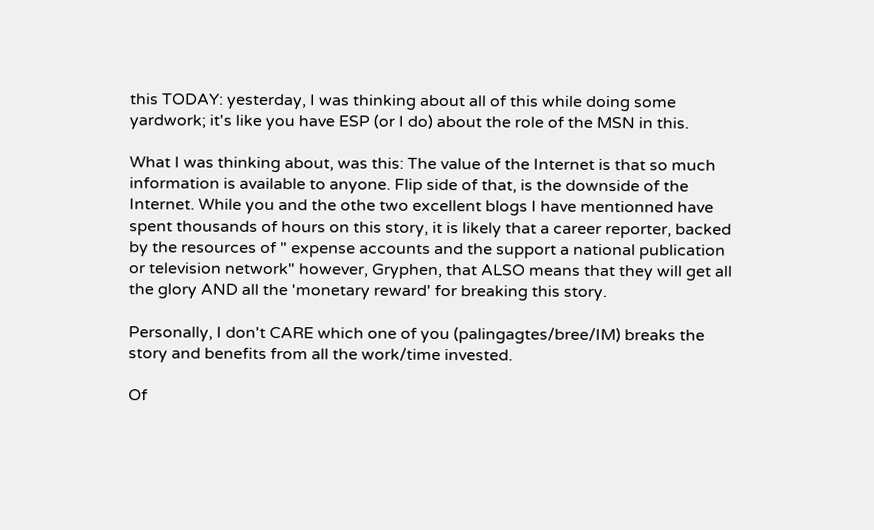this TODAY: yesterday, I was thinking about all of this while doing some yardwork; it's like you have ESP (or I do) about the role of the MSN in this.

What I was thinking about, was this: The value of the Internet is that so much information is available to anyone. Flip side of that, is the downside of the Internet. While you and the othe two excellent blogs I have mentionned have spent thousands of hours on this story, it is likely that a career reporter, backed by the resources of " expense accounts and the support a national publication or television network" however, Gryphen, that ALSO means that they will get all the glory AND all the 'monetary reward' for breaking this story.

Personally, I don't CARE which one of you (palingagtes/bree/IM) breaks the story and benefits from all the work/time invested.

Of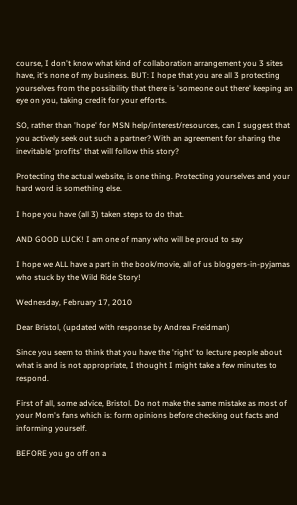course, I don't know what kind of collaboration arrangement you 3 sites have, it's none of my business. BUT: I hope that you are all 3 protecting yourselves from the possibility that there is 'someone out there' keeping an eye on you, taking credit for your efforts.

SO, rather than 'hope' for MSN help/interest/resources, can I suggest that you actively seek out such a partner? With an agreement for sharing the inevitable 'profits' that will follow this story?

Protecting the actual website, is one thing. Protecting yourselves and your hard word is something else.

I hope you have (all 3) taken steps to do that.

AND GOOD LUCK! I am one of many who will be proud to say

I hope we ALL have a part in the book/movie, all of us bloggers-in-pyjamas who stuck by the Wild Ride Story!

Wednesday, February 17, 2010

Dear Bristol, (updated with response by Andrea Freidman)

Since you seem to think that you have the 'right' to lecture people about what is and is not appropriate, I thought I might take a few minutes to respond.

First of all, some advice, Bristol. Do not make the same mistake as most of your Mom's fans which is: form opinions before checking out facts and informing yourself.

BEFORE you go off on a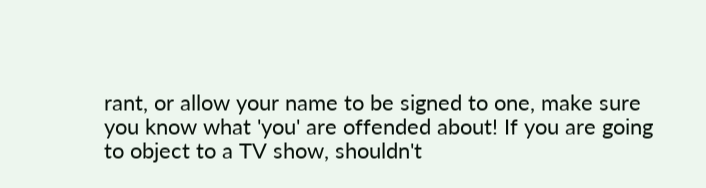rant, or allow your name to be signed to one, make sure you know what 'you' are offended about! If you are going to object to a TV show, shouldn't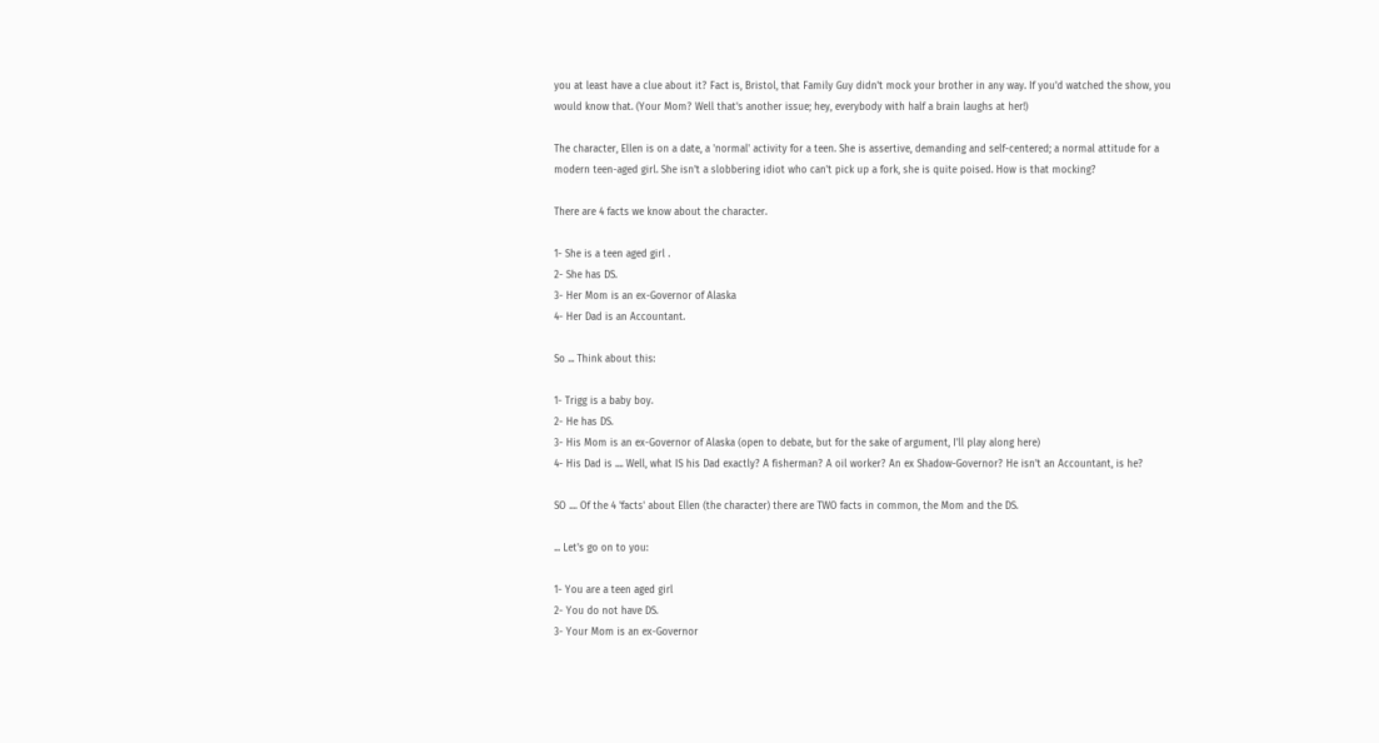you at least have a clue about it? Fact is, Bristol, that Family Guy didn't mock your brother in any way. If you'd watched the show, you would know that. (Your Mom? Well that's another issue; hey, everybody with half a brain laughs at her!)

The character, Ellen is on a date, a 'normal' activity for a teen. She is assertive, demanding and self-centered; a normal attitude for a modern teen-aged girl. She isn't a slobbering idiot who can't pick up a fork, she is quite poised. How is that mocking?

There are 4 facts we know about the character.

1- She is a teen aged girl .
2- She has DS.
3- Her Mom is an ex-Governor of Alaska
4- Her Dad is an Accountant.

So ... Think about this:

1- Trigg is a baby boy.
2- He has DS.
3- His Mom is an ex-Governor of Alaska (open to debate, but for the sake of argument, I'll play along here)
4- His Dad is .... Well, what IS his Dad exactly? A fisherman? A oil worker? An ex Shadow-Governor? He isn't an Accountant, is he?

SO .... Of the 4 'facts' about Ellen (the character) there are TWO facts in common, the Mom and the DS.

... Let's go on to you:

1- You are a teen aged girl
2- You do not have DS.
3- Your Mom is an ex-Governor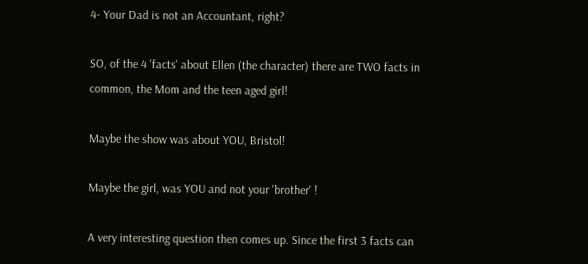4- Your Dad is not an Accountant, right?

SO, of the 4 'facts' about Ellen (the character) there are TWO facts in common, the Mom and the teen aged girl!

Maybe the show was about YOU, Bristol!

Maybe the girl, was YOU and not your 'brother' !

A very interesting question then comes up. Since the first 3 facts can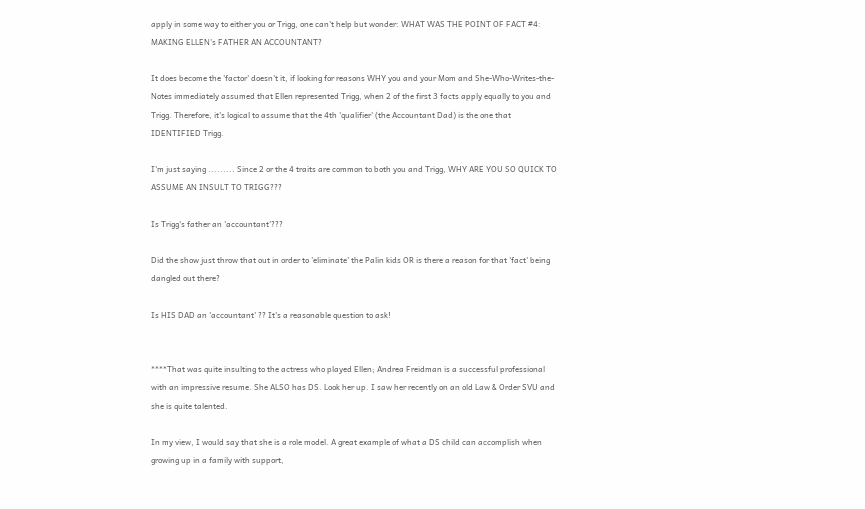apply in some way to either you or Trigg, one can't help but wonder: WHAT WAS THE POINT OF FACT #4: MAKING ELLEN's FATHER AN ACCOUNTANT?

It does become the 'factor' doesn't it, if looking for reasons WHY you and your Mom and She-Who-Writes-the-Notes immediately assumed that Ellen represented Trigg, when 2 of the first 3 facts apply equally to you and Trigg. Therefore, it's logical to assume that the 4th 'qualifier' (the Accountant Dad) is the one that IDENTIFIED Trigg.

I'm just saying ......... Since 2 or the 4 traits are common to both you and Trigg, WHY ARE YOU SO QUICK TO ASSUME AN INSULT TO TRIGG???

Is Trigg's father an 'accountant'???

Did the show just throw that out in order to 'eliminate' the Palin kids OR is there a reason for that 'fact' being dangled out there?

Is HIS DAD an 'accountant' ?? It's a reasonable question to ask!


****That was quite insulting to the actress who played Ellen; Andrea Freidman is a successful professional with an impressive resume. She ALSO has DS. Look her up. I saw her recently on an old Law & Order SVU and she is quite talented.

In my view, I would say that she is a role model. A great example of what a DS child can accomplish when growing up in a family with support,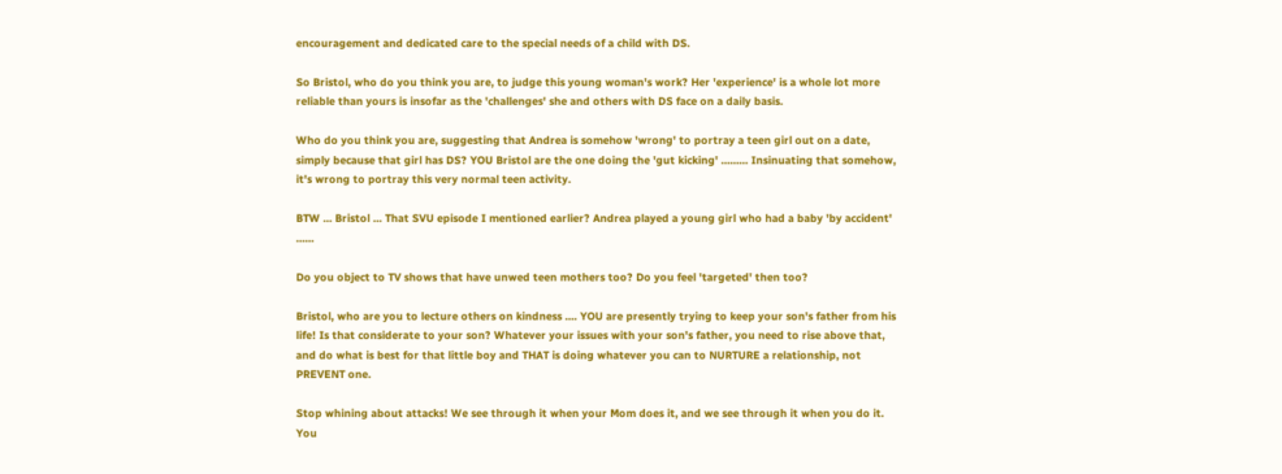encouragement and dedicated care to the special needs of a child with DS.

So Bristol, who do you think you are, to judge this young woman's work? Her 'experience' is a whole lot more reliable than yours is insofar as the 'challenges' she and others with DS face on a daily basis.

Who do you think you are, suggesting that Andrea is somehow 'wrong' to portray a teen girl out on a date, simply because that girl has DS? YOU Bristol are the one doing the 'gut kicking' ......... Insinuating that somehow, it's wrong to portray this very normal teen activity.

BTW ... Bristol ... That SVU episode I mentioned earlier? Andrea played a young girl who had a baby 'by accident' ......

Do you object to TV shows that have unwed teen mothers too? Do you feel 'targeted' then too?

Bristol, who are you to lecture others on kindness .... YOU are presently trying to keep your son's father from his life! Is that considerate to your son? Whatever your issues with your son's father, you need to rise above that, and do what is best for that little boy and THAT is doing whatever you can to NURTURE a relationship, not PREVENT one.

Stop whining about attacks! We see through it when your Mom does it, and we see through it when you do it. You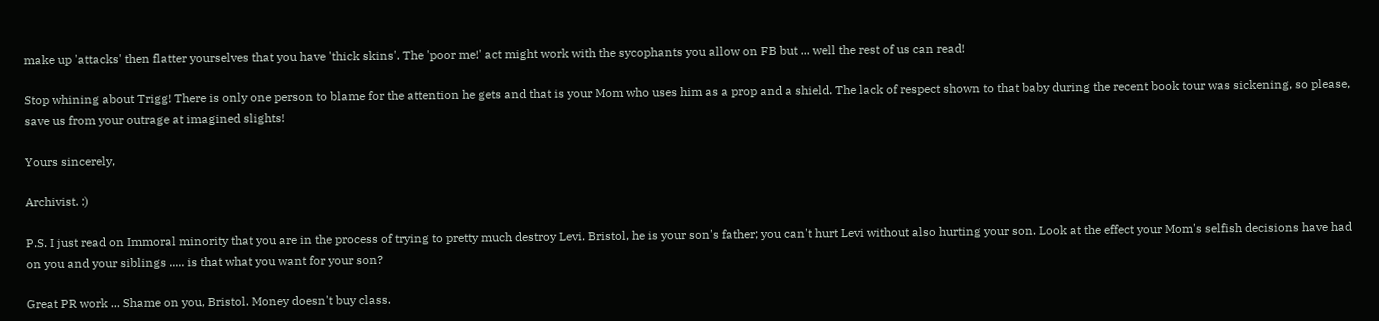make up 'attacks' then flatter yourselves that you have 'thick skins'. The 'poor me!' act might work with the sycophants you allow on FB but ... well the rest of us can read!

Stop whining about Trigg! There is only one person to blame for the attention he gets and that is your Mom who uses him as a prop and a shield. The lack of respect shown to that baby during the recent book tour was sickening, so please, save us from your outrage at imagined slights!

Yours sincerely,

Archivist. :)

P.S. I just read on Immoral minority that you are in the process of trying to pretty much destroy Levi. Bristol, he is your son's father; you can't hurt Levi without also hurting your son. Look at the effect your Mom's selfish decisions have had on you and your siblings ..... is that what you want for your son?

Great PR work ... Shame on you, Bristol. Money doesn't buy class.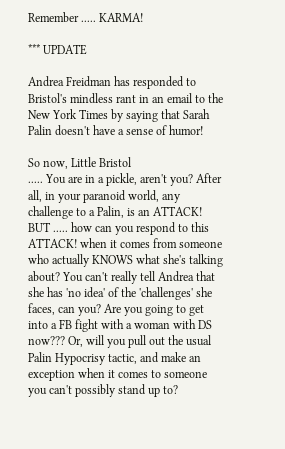Remember ..... KARMA!

*** UPDATE

Andrea Freidman has responded to Bristol's mindless rant in an email to the New York Times by saying that Sarah Palin doesn't have a sense of humor!

So now, Little Bristol
..... You are in a pickle, aren't you? After all, in your paranoid world, any challenge to a Palin, is an ATTACK! BUT ..... how can you respond to this ATTACK! when it comes from someone who actually KNOWS what she's talking about? You can't really tell Andrea that she has 'no idea' of the 'challenges' she faces, can you? Are you going to get into a FB fight with a woman with DS now??? Or, will you pull out the usual Palin Hypocrisy tactic, and make an exception when it comes to someone you can't possibly stand up to?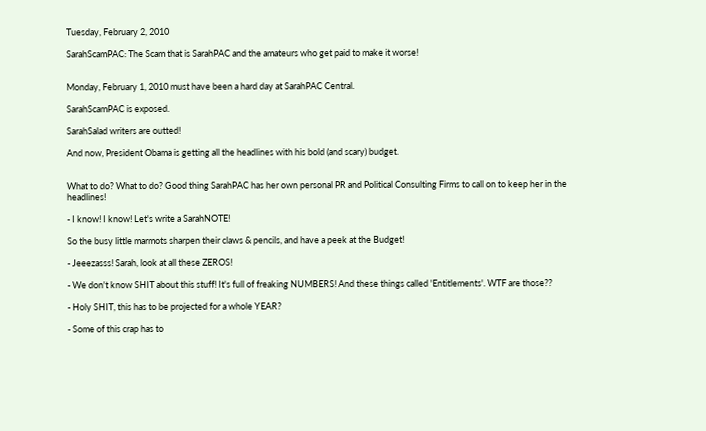Tuesday, February 2, 2010

SarahScamPAC: The Scam that is SarahPAC and the amateurs who get paid to make it worse!


Monday, February 1, 2010 must have been a hard day at SarahPAC Central.

SarahScamPAC is exposed.

SarahSalad writers are outted!

And now, President Obama is getting all the headlines with his bold (and scary) budget.


What to do? What to do? Good thing SarahPAC has her own personal PR and Political Consulting Firms to call on to keep her in the headlines!

- I know! I know! Let's write a SarahNOTE!

So the busy little marmots sharpen their claws & pencils, and have a peek at the Budget!

- Jeeezasss! Sarah, look at all these ZEROS!

- We don't know SHIT about this stuff! It's full of freaking NUMBERS! And these things called 'Entitlements'. WTF are those??

- Holy SHIT, this has to be projected for a whole YEAR?

- Some of this crap has to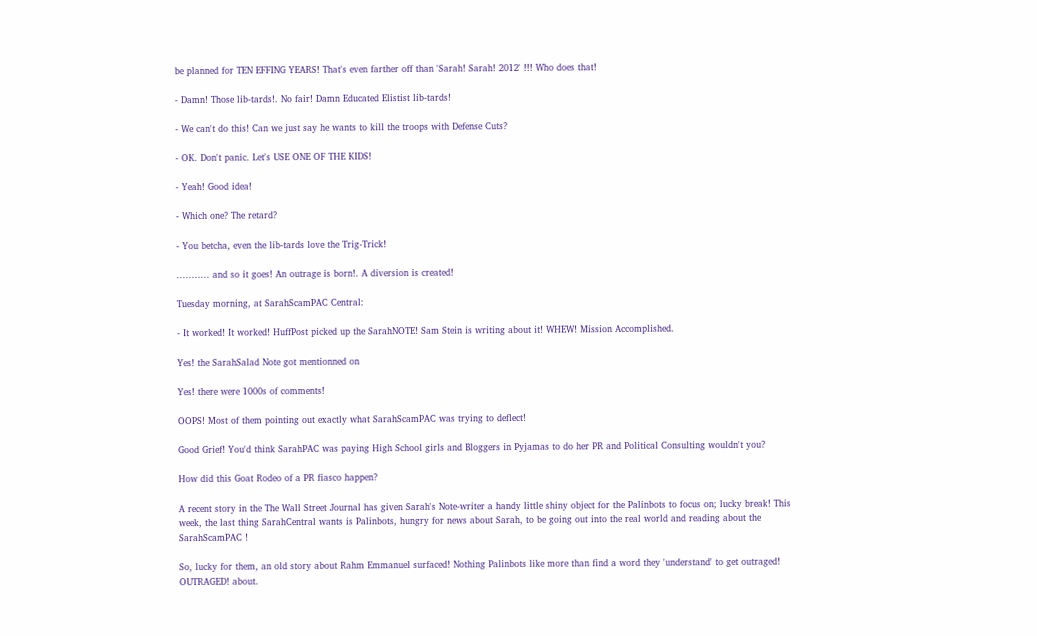be planned for TEN EFFING YEARS! That's even farther off than 'Sarah! Sarah! 2012' !!! Who does that!

- Damn! Those lib-tards!. No fair! Damn Educated Elistist lib-tards!

- We can't do this! Can we just say he wants to kill the troops with Defense Cuts?

- OK. Don't panic. Let's USE ONE OF THE KIDS!

- Yeah! Good idea!

- Which one? The retard?

- You betcha, even the lib-tards love the Trig-Trick!

........... and so it goes! An outrage is born!. A diversion is created!

Tuesday morning, at SarahScamPAC Central:

- It worked! It worked! HuffPost picked up the SarahNOTE! Sam Stein is writing about it! WHEW! Mission Accomplished.

Yes! the SarahSalad Note got mentionned on

Yes! there were 1000s of comments!

OOPS! Most of them pointing out exactly what SarahScamPAC was trying to deflect!

Good Grief! You'd think SarahPAC was paying High School girls and Bloggers in Pyjamas to do her PR and Political Consulting wouldn't you?

How did this Goat Rodeo of a PR fiasco happen?

A recent story in the The Wall Street Journal has given Sarah's Note-writer a handy little shiny object for the Palinbots to focus on; lucky break! This week, the last thing SarahCentral wants is Palinbots, hungry for news about Sarah, to be going out into the real world and reading about the SarahScamPAC !

So, lucky for them, an old story about Rahm Emmanuel surfaced! Nothing Palinbots like more than find a word they 'understand' to get outraged! OUTRAGED! about.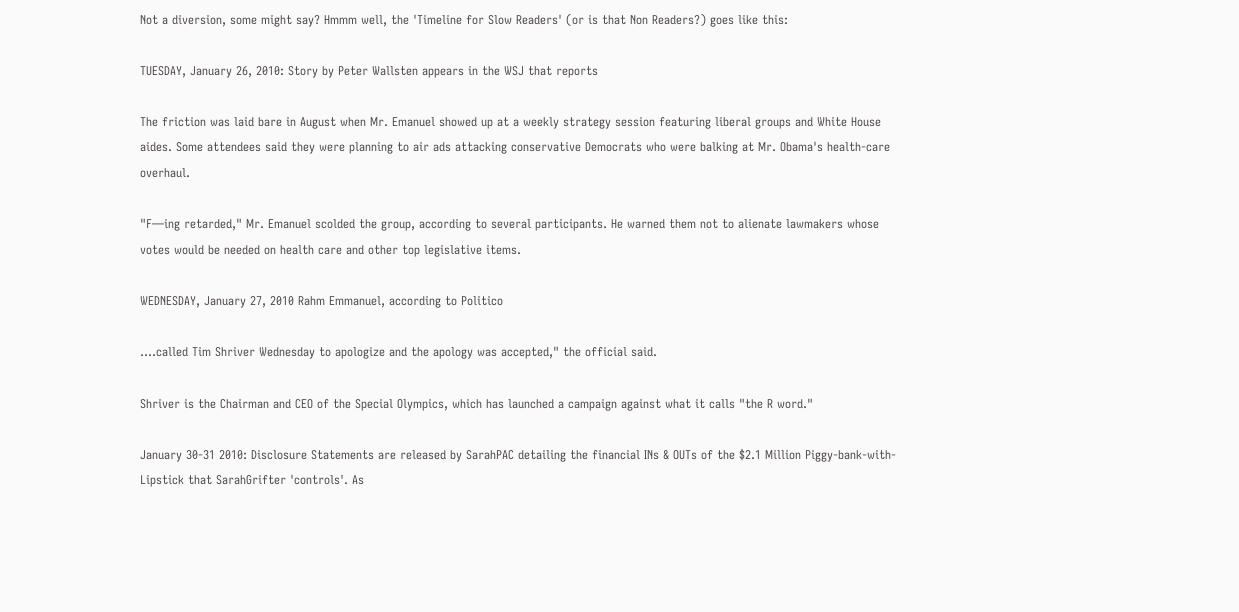Not a diversion, some might say? Hmmm well, the 'Timeline for Slow Readers' (or is that Non Readers?) goes like this:

TUESDAY, January 26, 2010: Story by Peter Wallsten appears in the WSJ that reports

The friction was laid bare in August when Mr. Emanuel showed up at a weekly strategy session featuring liberal groups and White House aides. Some attendees said they were planning to air ads attacking conservative Democrats who were balking at Mr. Obama's health-care overhaul.

"F—ing retarded," Mr. Emanuel scolded the group, according to several participants. He warned them not to alienate lawmakers whose votes would be needed on health care and other top legislative items.

WEDNESDAY, January 27, 2010 Rahm Emmanuel, according to Politico

....called Tim Shriver Wednesday to apologize and the apology was accepted," the official said.

Shriver is the Chairman and CEO of the Special Olympics, which has launched a campaign against what it calls "the R word."

January 30-31 2010: Disclosure Statements are released by SarahPAC detailing the financial INs & OUTs of the $2.1 Million Piggy-bank-with-Lipstick that SarahGrifter 'controls'. As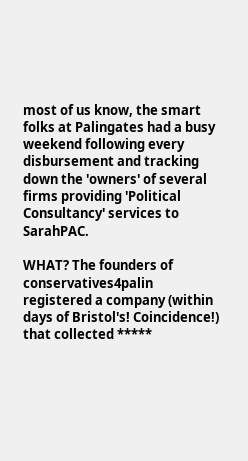most of us know, the smart folks at Palingates had a busy weekend following every disbursement and tracking down the 'owners' of several firms providing 'Political Consultancy' services to SarahPAC.

WHAT? The founders of conservatives4palin registered a company (within days of Bristol's! Coincidence!) that collected *****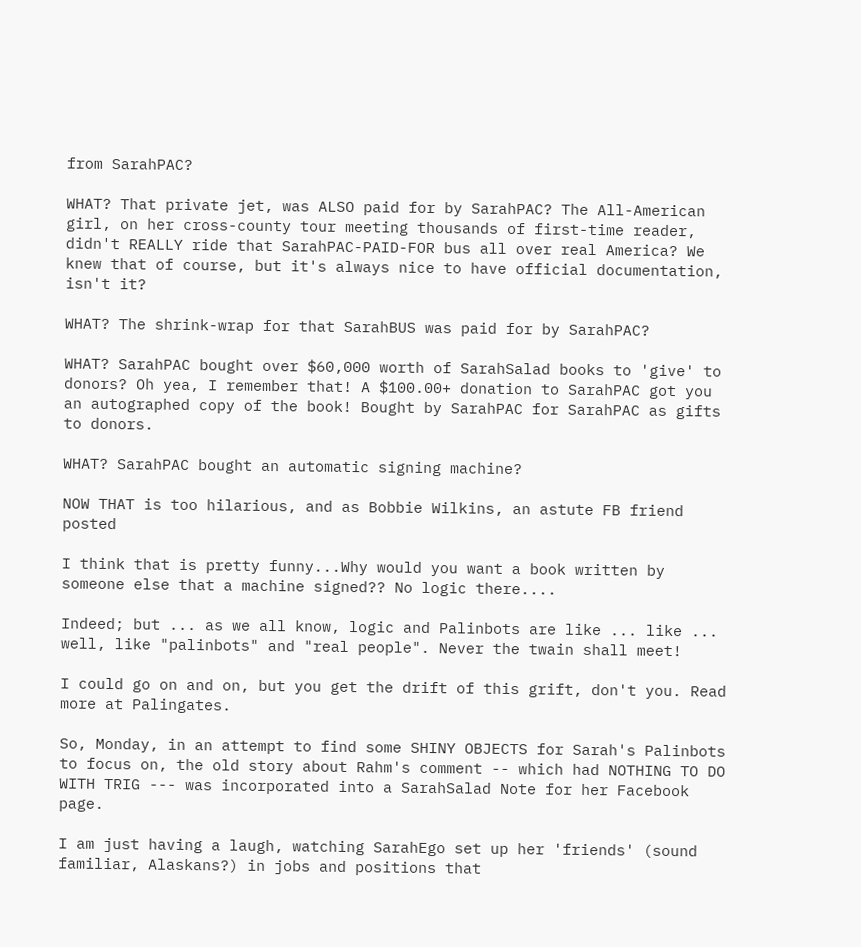from SarahPAC?

WHAT? That private jet, was ALSO paid for by SarahPAC? The All-American girl, on her cross-county tour meeting thousands of first-time reader, didn't REALLY ride that SarahPAC-PAID-FOR bus all over real America? We knew that of course, but it's always nice to have official documentation, isn't it?

WHAT? The shrink-wrap for that SarahBUS was paid for by SarahPAC?

WHAT? SarahPAC bought over $60,000 worth of SarahSalad books to 'give' to donors? Oh yea, I remember that! A $100.00+ donation to SarahPAC got you an autographed copy of the book! Bought by SarahPAC for SarahPAC as gifts to donors.

WHAT? SarahPAC bought an automatic signing machine?

NOW THAT is too hilarious, and as Bobbie Wilkins, an astute FB friend posted

I think that is pretty funny...Why would you want a book written by someone else that a machine signed?? No logic there....

Indeed; but ... as we all know, logic and Palinbots are like ... like ... well, like "palinbots" and "real people". Never the twain shall meet!

I could go on and on, but you get the drift of this grift, don't you. Read more at Palingates.

So, Monday, in an attempt to find some SHINY OBJECTS for Sarah's Palinbots to focus on, the old story about Rahm's comment -- which had NOTHING TO DO WITH TRIG --- was incorporated into a SarahSalad Note for her Facebook page.

I am just having a laugh, watching SarahEgo set up her 'friends' (sound familiar, Alaskans?) in jobs and positions that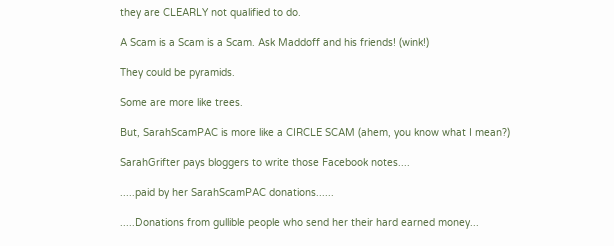they are CLEARLY not qualified to do.

A Scam is a Scam is a Scam. Ask Maddoff and his friends! (wink!)

They could be pyramids.

Some are more like trees.

But, SarahScamPAC is more like a CIRCLE SCAM (ahem, you know what I mean?)

SarahGrifter pays bloggers to write those Facebook notes....

.....paid by her SarahScamPAC donations......

.....Donations from gullible people who send her their hard earned money...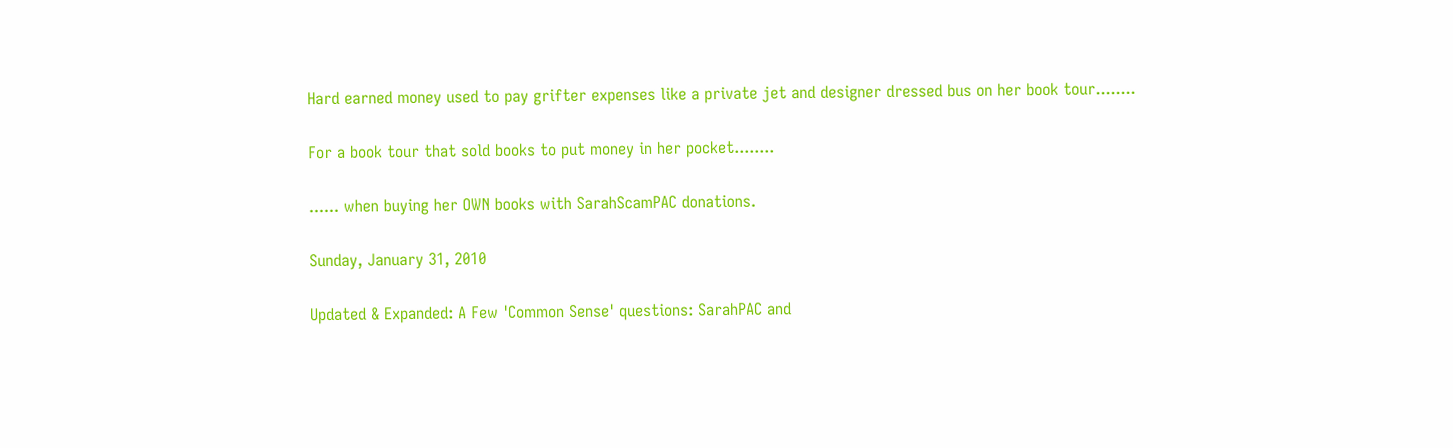Hard earned money used to pay grifter expenses like a private jet and designer dressed bus on her book tour........

For a book tour that sold books to put money in her pocket........

...... when buying her OWN books with SarahScamPAC donations.

Sunday, January 31, 2010

Updated & Expanded: A Few 'Common Sense' questions: SarahPAC and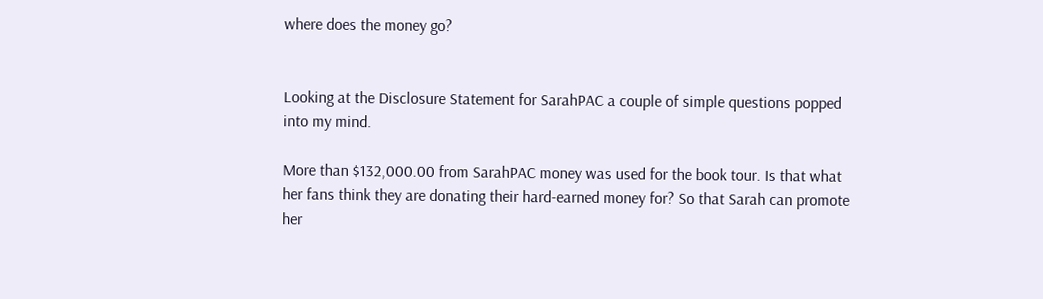where does the money go?


Looking at the Disclosure Statement for SarahPAC a couple of simple questions popped into my mind.

More than $132,000.00 from SarahPAC money was used for the book tour. Is that what her fans think they are donating their hard-earned money for? So that Sarah can promote her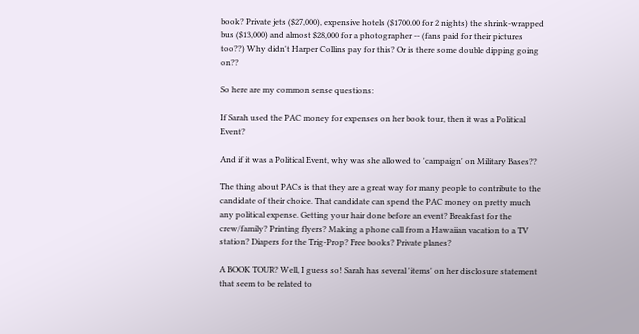book? Private jets ($27,000), expensive hotels ($1700.00 for 2 nights) the shrink-wrapped bus ($13,000) and almost $28,000 for a photographer -- (fans paid for their pictures too??) Why didn't Harper Collins pay for this? Or is there some double dipping going on??

So here are my common sense questions:

If Sarah used the PAC money for expenses on her book tour, then it was a Political Event?

And if it was a Political Event, why was she allowed to 'campaign' on Military Bases??

The thing about PACs is that they are a great way for many people to contribute to the candidate of their choice. That candidate can spend the PAC money on pretty much any political expense. Getting your hair done before an event? Breakfast for the crew/family? Printing flyers? Making a phone call from a Hawaiian vacation to a TV station? Diapers for the Trig-Prop? Free books? Private planes?

A BOOK TOUR? Well, I guess so! Sarah has several 'items' on her disclosure statement that seem to be related to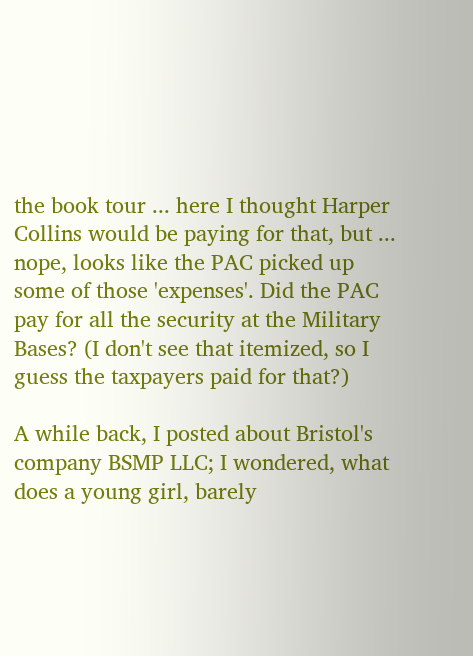the book tour ... here I thought Harper Collins would be paying for that, but ... nope, looks like the PAC picked up some of those 'expenses'. Did the PAC pay for all the security at the Military Bases? (I don't see that itemized, so I guess the taxpayers paid for that?)

A while back, I posted about Bristol's company BSMP LLC; I wondered, what does a young girl, barely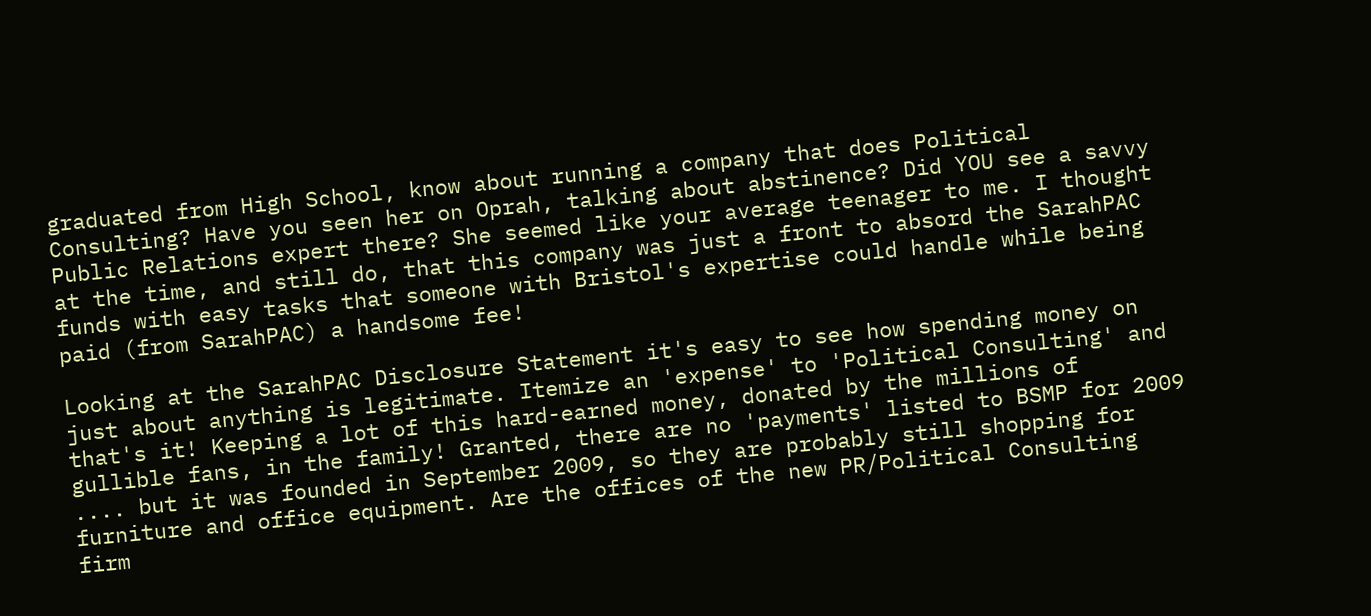graduated from High School, know about running a company that does Political Consulting? Have you seen her on Oprah, talking about abstinence? Did YOU see a savvy Public Relations expert there? She seemed like your average teenager to me. I thought at the time, and still do, that this company was just a front to absord the SarahPAC funds with easy tasks that someone with Bristol's expertise could handle while being paid (from SarahPAC) a handsome fee!

Looking at the SarahPAC Disclosure Statement it's easy to see how spending money on just about anything is legitimate. Itemize an 'expense' to 'Political Consulting' and that's it! Keeping a lot of this hard-earned money, donated by the millions of gullible fans, in the family! Granted, there are no 'payments' listed to BSMP for 2009 .... but it was founded in September 2009, so they are probably still shopping for furniture and office equipment. Are the offices of the new PR/Political Consulting firm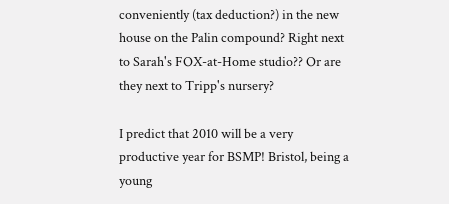conveniently (tax deduction?) in the new house on the Palin compound? Right next to Sarah's FOX-at-Home studio?? Or are they next to Tripp's nursery?

I predict that 2010 will be a very productive year for BSMP! Bristol, being a young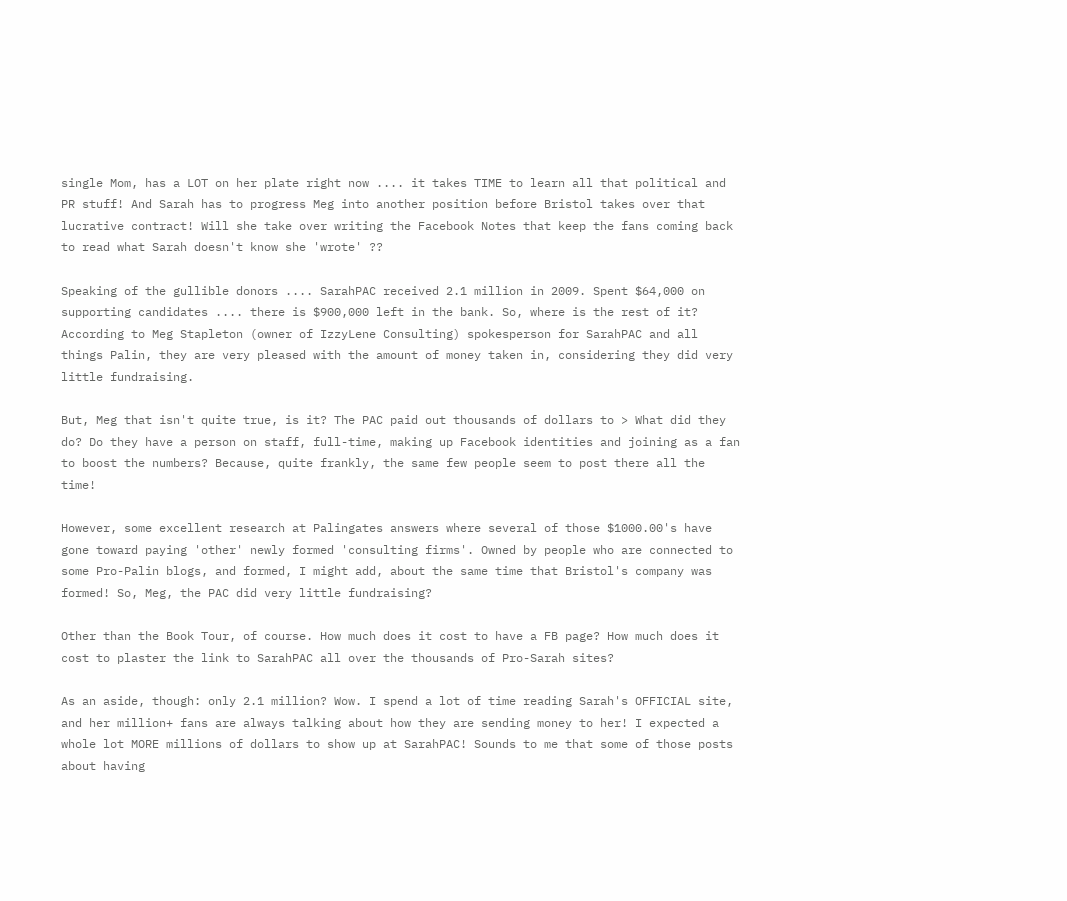single Mom, has a LOT on her plate right now .... it takes TIME to learn all that political and PR stuff! And Sarah has to progress Meg into another position before Bristol takes over that lucrative contract! Will she take over writing the Facebook Notes that keep the fans coming back to read what Sarah doesn't know she 'wrote' ??

Speaking of the gullible donors .... SarahPAC received 2.1 million in 2009. Spent $64,000 on supporting candidates .... there is $900,000 left in the bank. So, where is the rest of it? According to Meg Stapleton (owner of IzzyLene Consulting) spokesperson for SarahPAC and all things Palin, they are very pleased with the amount of money taken in, considering they did very little fundraising.

But, Meg that isn't quite true, is it? The PAC paid out thousands of dollars to > What did they do? Do they have a person on staff, full-time, making up Facebook identities and joining as a fan to boost the numbers? Because, quite frankly, the same few people seem to post there all the time!

However, some excellent research at Palingates answers where several of those $1000.00's have gone toward paying 'other' newly formed 'consulting firms'. Owned by people who are connected to some Pro-Palin blogs, and formed, I might add, about the same time that Bristol's company was formed! So, Meg, the PAC did very little fundraising?

Other than the Book Tour, of course. How much does it cost to have a FB page? How much does it cost to plaster the link to SarahPAC all over the thousands of Pro-Sarah sites?

As an aside, though: only 2.1 million? Wow. I spend a lot of time reading Sarah's OFFICIAL site, and her million+ fans are always talking about how they are sending money to her! I expected a whole lot MORE millions of dollars to show up at SarahPAC! Sounds to me that some of those posts about having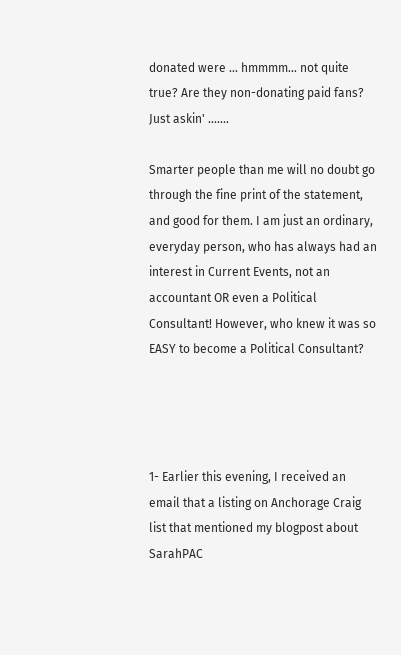donated were ... hmmmm... not quite true? Are they non-donating paid fans? Just askin' .......

Smarter people than me will no doubt go through the fine print of the statement, and good for them. I am just an ordinary, everyday person, who has always had an interest in Current Events, not an accountant OR even a Political Consultant! However, who knew it was so EASY to become a Political Consultant?




1- Earlier this evening, I received an email that a listing on Anchorage Craig list that mentioned my blogpost about SarahPAC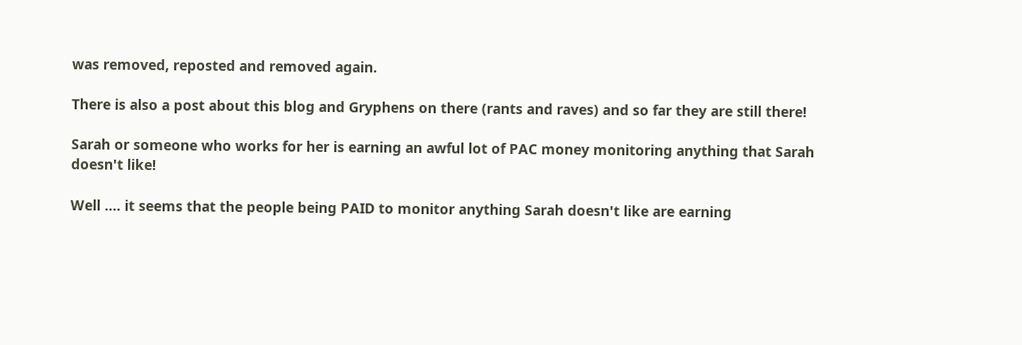was removed, reposted and removed again.

There is also a post about this blog and Gryphens on there (rants and raves) and so far they are still there!

Sarah or someone who works for her is earning an awful lot of PAC money monitoring anything that Sarah doesn't like!

Well .... it seems that the people being PAID to monitor anything Sarah doesn't like are earning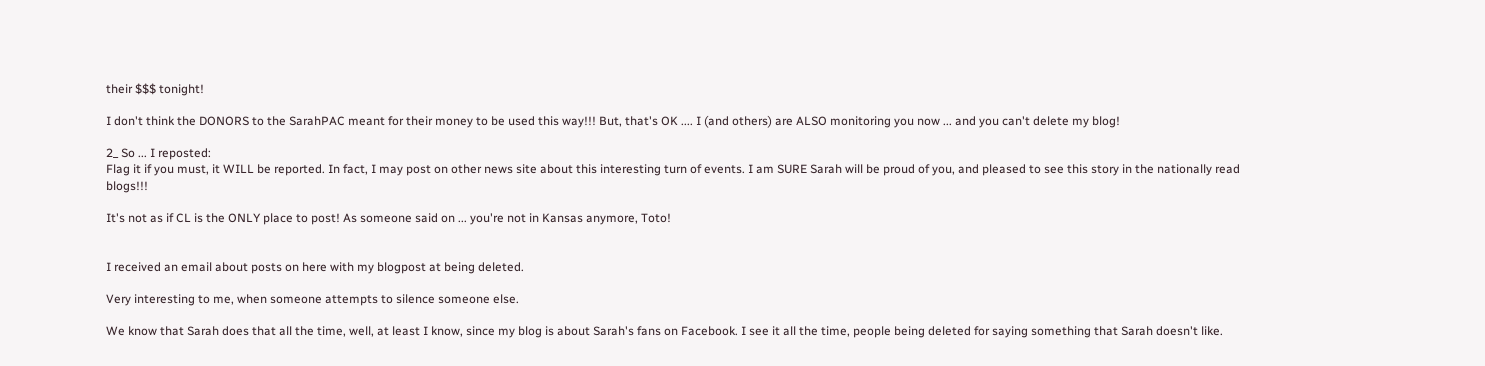their $$$ tonight!

I don't think the DONORS to the SarahPAC meant for their money to be used this way!!! But, that's OK .... I (and others) are ALSO monitoring you now ... and you can't delete my blog!

2_ So ... I reposted:
Flag it if you must, it WILL be reported. In fact, I may post on other news site about this interesting turn of events. I am SURE Sarah will be proud of you, and pleased to see this story in the nationally read blogs!!!

It's not as if CL is the ONLY place to post! As someone said on ... you're not in Kansas anymore, Toto!


I received an email about posts on here with my blogpost at being deleted.

Very interesting to me, when someone attempts to silence someone else.

We know that Sarah does that all the time, well, at least I know, since my blog is about Sarah's fans on Facebook. I see it all the time, people being deleted for saying something that Sarah doesn't like.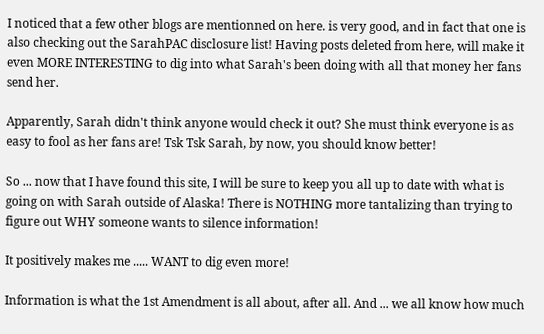I noticed that a few other blogs are mentionned on here. is very good, and in fact that one is also checking out the SarahPAC disclosure list! Having posts deleted from here, will make it even MORE INTERESTING to dig into what Sarah's been doing with all that money her fans send her.

Apparently, Sarah didn't think anyone would check it out? She must think everyone is as easy to fool as her fans are! Tsk Tsk Sarah, by now, you should know better!

So ... now that I have found this site, I will be sure to keep you all up to date with what is going on with Sarah outside of Alaska! There is NOTHING more tantalizing than trying to figure out WHY someone wants to silence information!

It positively makes me ..... WANT to dig even more!

Information is what the 1st Amendment is all about, after all. And ... we all know how much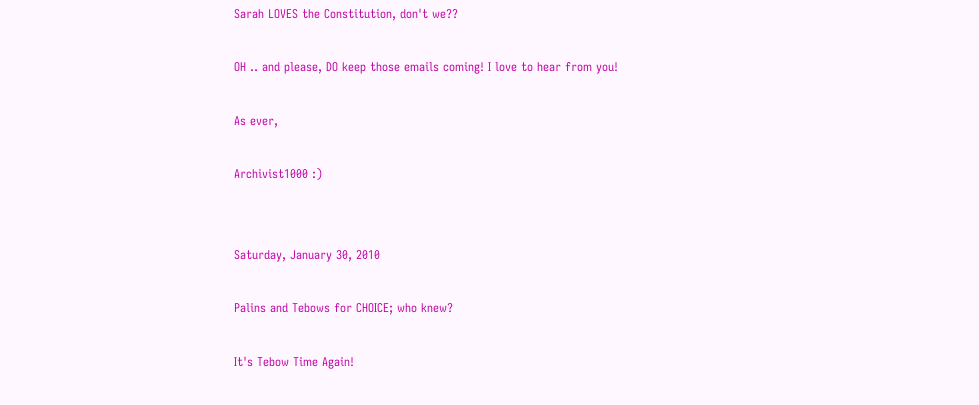Sarah LOVES the Constitution, don't we??

OH .. and please, DO keep those emails coming! I love to hear from you!

As ever,

Archivist1000 :)


Saturday, January 30, 2010

Palins and Tebows for CHOICE; who knew?

It's Tebow Time Again!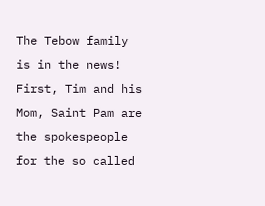The Tebow family is in the news! First, Tim and his Mom, Saint Pam are the spokespeople for the so called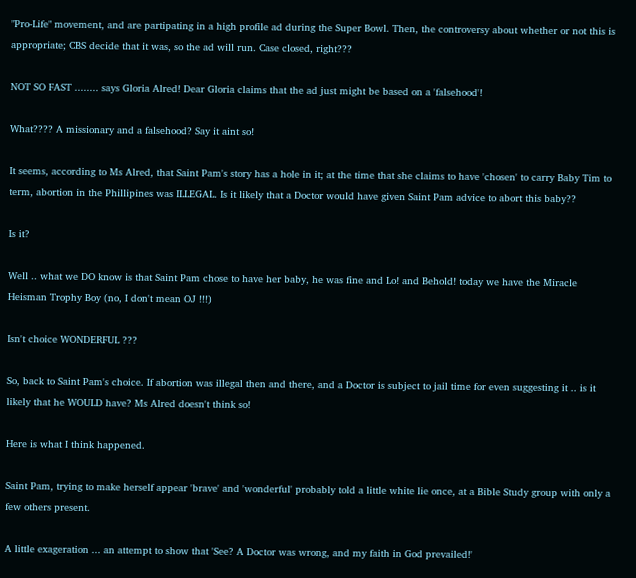"Pro-Life" movement, and are partipating in a high profile ad during the Super Bowl. Then, the controversy about whether or not this is appropriate; CBS decide that it was, so the ad will run. Case closed, right???

NOT SO FAST ........ says Gloria Alred! Dear Gloria claims that the ad just might be based on a 'falsehood'!

What???? A missionary and a falsehood? Say it aint so!

It seems, according to Ms Alred, that Saint Pam's story has a hole in it; at the time that she claims to have 'chosen' to carry Baby Tim to term, abortion in the Phillipines was ILLEGAL. Is it likely that a Doctor would have given Saint Pam advice to abort this baby??

Is it?

Well .. what we DO know is that Saint Pam chose to have her baby, he was fine and Lo! and Behold! today we have the Miracle Heisman Trophy Boy (no, I don't mean OJ !!!)

Isn't choice WONDERFUL ???

So, back to Saint Pam's choice. If abortion was illegal then and there, and a Doctor is subject to jail time for even suggesting it .. is it likely that he WOULD have? Ms Alred doesn't think so!

Here is what I think happened.

Saint Pam, trying to make herself appear 'brave' and 'wonderful' probably told a little white lie once, at a Bible Study group with only a few others present.

A little exageration ... an attempt to show that 'See? A Doctor was wrong, and my faith in God prevailed!'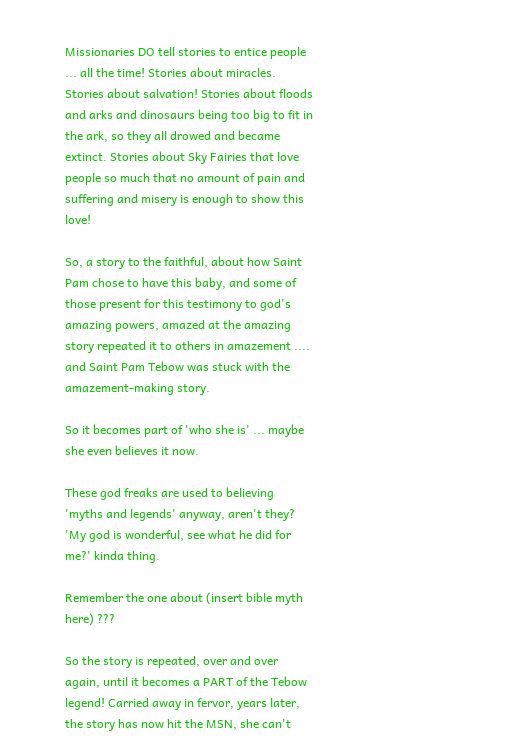Missionaries DO tell stories to entice people ... all the time! Stories about miracles. Stories about salvation! Stories about floods and arks and dinosaurs being too big to fit in the ark, so they all drowed and became extinct. Stories about Sky Fairies that love people so much that no amount of pain and suffering and misery is enough to show this love!

So, a story to the faithful, about how Saint Pam chose to have this baby, and some of those present for this testimony to god's amazing powers, amazed at the amazing story repeated it to others in amazement .... and Saint Pam Tebow was stuck with the amazement-making story.

So it becomes part of 'who she is' ... maybe she even believes it now.

These god freaks are used to believing 'myths and legends' anyway, aren't they? 'My god is wonderful, see what he did for me?' kinda thing.

Remember the one about (insert bible myth here) ???

So the story is repeated, over and over again, until it becomes a PART of the Tebow legend! Carried away in fervor, years later, the story has now hit the MSN, she can't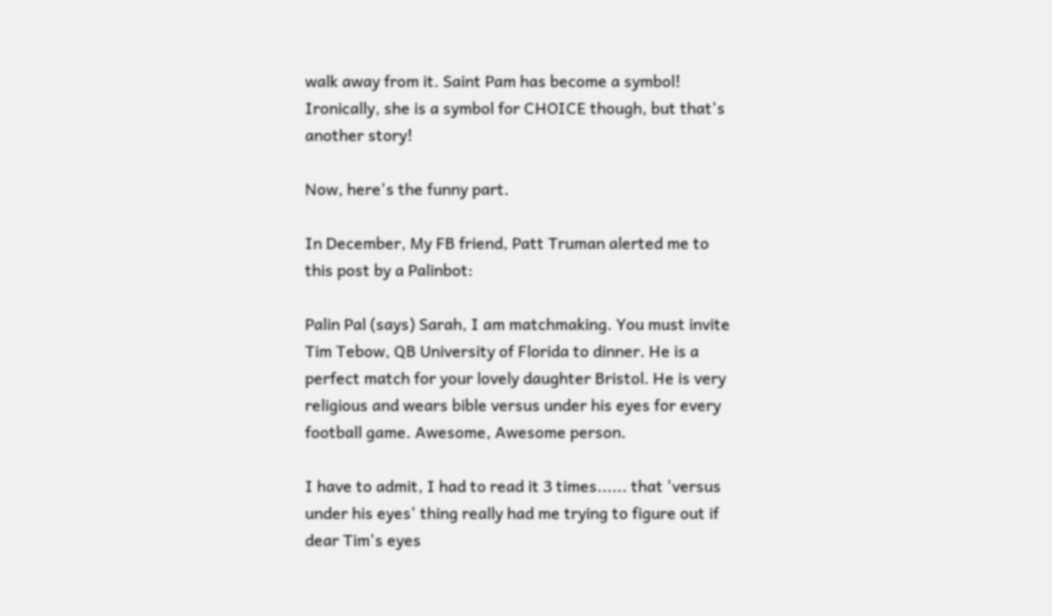walk away from it. Saint Pam has become a symbol! Ironically, she is a symbol for CHOICE though, but that's another story!

Now, here's the funny part.

In December, My FB friend, Patt Truman alerted me to this post by a Palinbot:

Palin Pal (says) Sarah, I am matchmaking. You must invite Tim Tebow, QB University of Florida to dinner. He is a perfect match for your lovely daughter Bristol. He is very religious and wears bible versus under his eyes for every football game. Awesome, Awesome person.

I have to admit, I had to read it 3 times...... that 'versus under his eyes' thing really had me trying to figure out if dear Tim's eyes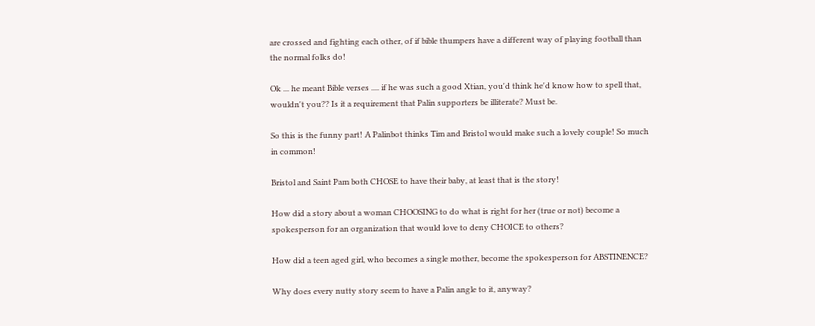are crossed and fighting each other, of if bible thumpers have a different way of playing football than the normal folks do!

Ok ... he meant Bible verses .... if he was such a good Xtian, you'd think he'd know how to spell that, wouldn't you?? Is it a requirement that Palin supporters be illiterate? Must be.

So this is the funny part! A Palinbot thinks Tim and Bristol would make such a lovely couple! So much in common!

Bristol and Saint Pam both CHOSE to have their baby, at least that is the story!

How did a story about a woman CHOOSING to do what is right for her (true or not) become a spokesperson for an organization that would love to deny CHOICE to others?

How did a teen aged girl, who becomes a single mother, become the spokesperson for ABSTINENCE?

Why does every nutty story seem to have a Palin angle to it, anyway?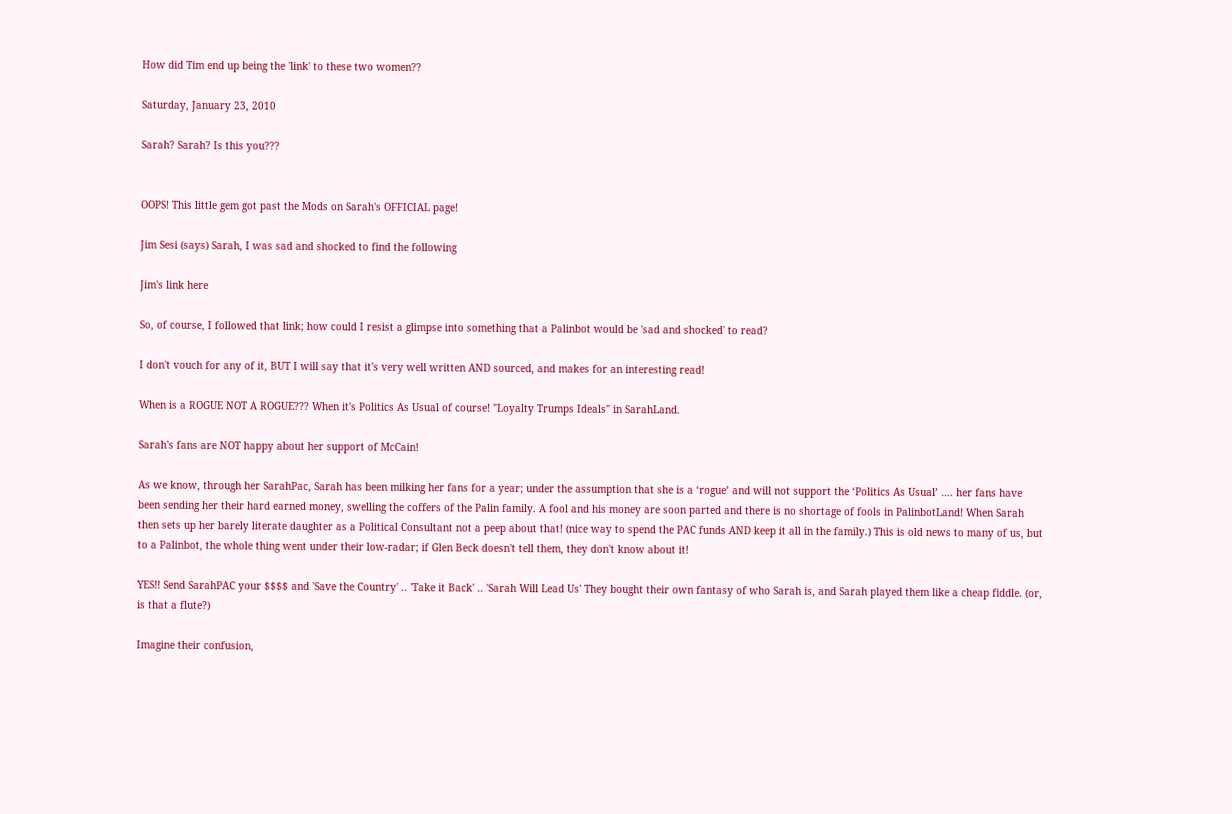How did Tim end up being the 'link' to these two women??

Saturday, January 23, 2010

Sarah? Sarah? Is this you???


OOPS! This little gem got past the Mods on Sarah's OFFICIAL page!

Jim Sesi (says) Sarah, I was sad and shocked to find the following

Jim's link here

So, of course, I followed that link; how could I resist a glimpse into something that a Palinbot would be 'sad and shocked' to read?

I don't vouch for any of it, BUT I will say that it's very well written AND sourced, and makes for an interesting read!

When is a ROGUE NOT A ROGUE??? When it's Politics As Usual of course! "Loyalty Trumps Ideals" in SarahLand.

Sarah's fans are NOT happy about her support of McCain!

As we know, through her SarahPac, Sarah has been milking her fans for a year; under the assumption that she is a ‘rogue’ and will not support the ‘Politics As Usual’ …. her fans have been sending her their hard earned money, swelling the coffers of the Palin family. A fool and his money are soon parted and there is no shortage of fools in PalinbotLand! When Sarah then sets up her barely literate daughter as a Political Consultant not a peep about that! (nice way to spend the PAC funds AND keep it all in the family.) This is old news to many of us, but to a Palinbot, the whole thing went under their low-radar; if Glen Beck doesn't tell them, they don't know about it!

YES!! Send SarahPAC your $$$$ and 'Save the Country' .. 'Take it Back' .. 'Sarah Will Lead Us' They bought their own fantasy of who Sarah is, and Sarah played them like a cheap fiddle. (or, is that a flute?)

Imagine their confusion,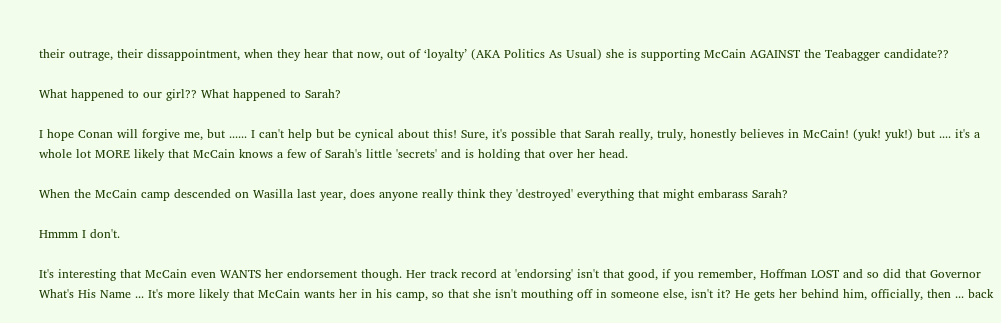their outrage, their dissappointment, when they hear that now, out of ‘loyalty’ (AKA Politics As Usual) she is supporting McCain AGAINST the Teabagger candidate??

What happened to our girl?? What happened to Sarah?

I hope Conan will forgive me, but ...... I can't help but be cynical about this! Sure, it's possible that Sarah really, truly, honestly believes in McCain! (yuk! yuk!) but .... it's a whole lot MORE likely that McCain knows a few of Sarah's little 'secrets' and is holding that over her head.

When the McCain camp descended on Wasilla last year, does anyone really think they 'destroyed' everything that might embarass Sarah?

Hmmm I don't.

It's interesting that McCain even WANTS her endorsement though. Her track record at 'endorsing' isn't that good, if you remember, Hoffman LOST and so did that Governor What's His Name ... It's more likely that McCain wants her in his camp, so that she isn't mouthing off in someone else, isn't it? He gets her behind him, officially, then ... back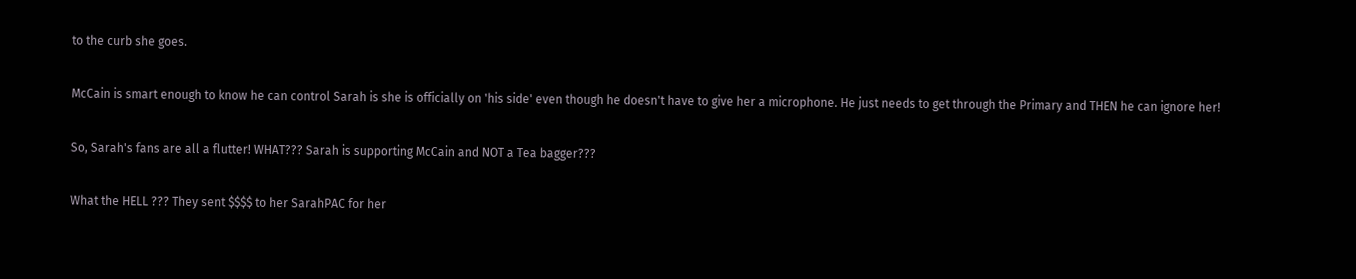to the curb she goes.

McCain is smart enough to know he can control Sarah is she is officially on 'his side' even though he doesn't have to give her a microphone. He just needs to get through the Primary and THEN he can ignore her!

So, Sarah's fans are all a flutter! WHAT??? Sarah is supporting McCain and NOT a Tea bagger???

What the HELL ??? They sent $$$$ to her SarahPAC for her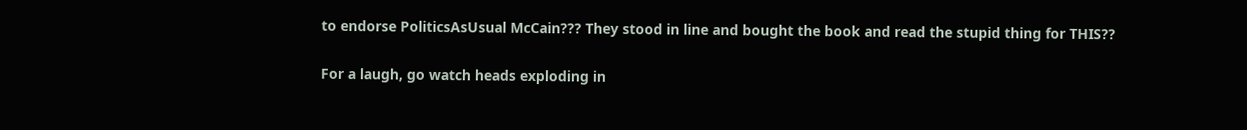to endorse PoliticsAsUsual McCain??? They stood in line and bought the book and read the stupid thing for THIS??

For a laugh, go watch heads exploding in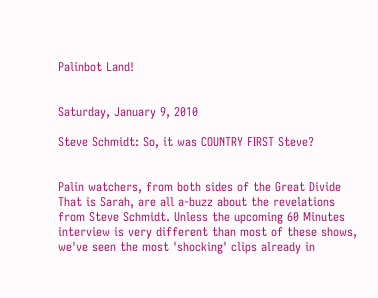Palinbot Land!


Saturday, January 9, 2010

Steve Schmidt: So, it was COUNTRY FIRST Steve?


Palin watchers, from both sides of the Great Divide That is Sarah, are all a-buzz about the revelations from Steve Schmidt. Unless the upcoming 60 Minutes interview is very different than most of these shows, we've seen the most 'shocking' clips already in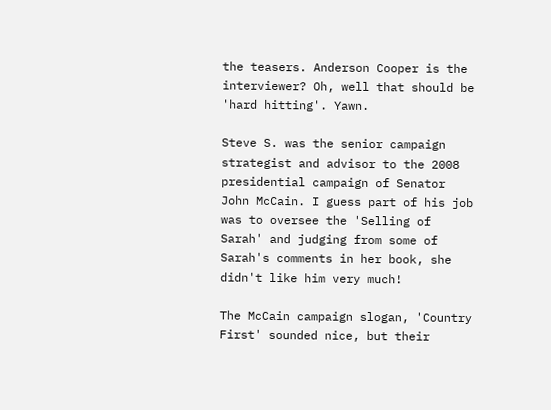the teasers. Anderson Cooper is the interviewer? Oh, well that should be 'hard hitting'. Yawn.

Steve S. was the senior campaign strategist and advisor to the 2008 presidential campaign of Senator John McCain. I guess part of his job was to oversee the 'Selling of Sarah' and judging from some of Sarah's comments in her book, she didn't like him very much!

The McCain campaign slogan, 'Country First' sounded nice, but their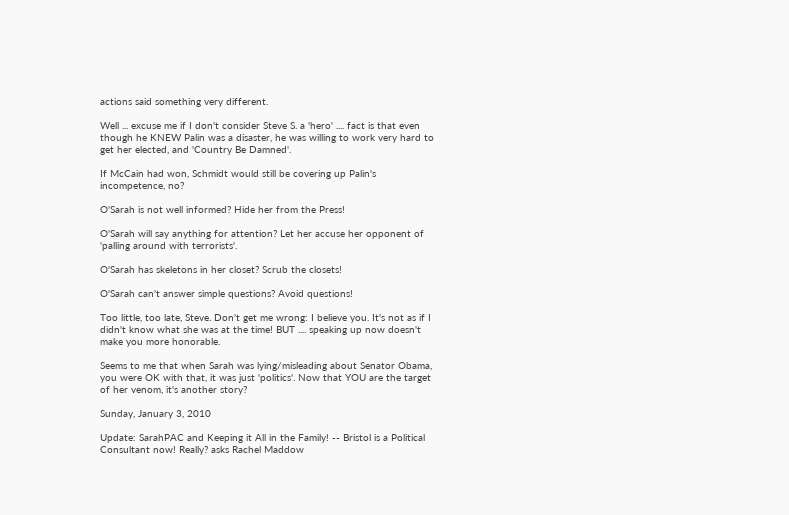actions said something very different.

Well ... excuse me if I don't consider Steve S. a 'hero' .... fact is that even though he KNEW Palin was a disaster, he was willing to work very hard to get her elected, and 'Country Be Damned'.

If McCain had won, Schmidt would still be covering up Palin's incompetence, no?

O'Sarah is not well informed? Hide her from the Press!

O'Sarah will say anything for attention? Let her accuse her opponent of 'palling around with terrorists'.

O'Sarah has skeletons in her closet? Scrub the closets!

O'Sarah can't answer simple questions? Avoid questions!

Too little, too late, Steve. Don't get me wrong: I believe you. It's not as if I didn't know what she was at the time! BUT .... speaking up now doesn't make you more honorable.

Seems to me that when Sarah was lying/misleading about Senator Obama, you were OK with that, it was just 'politics'. Now that YOU are the target of her venom, it's another story?

Sunday, January 3, 2010

Update: SarahPAC and Keeping it All in the Family! -- Bristol is a Political Consultant now! Really? asks Rachel Maddow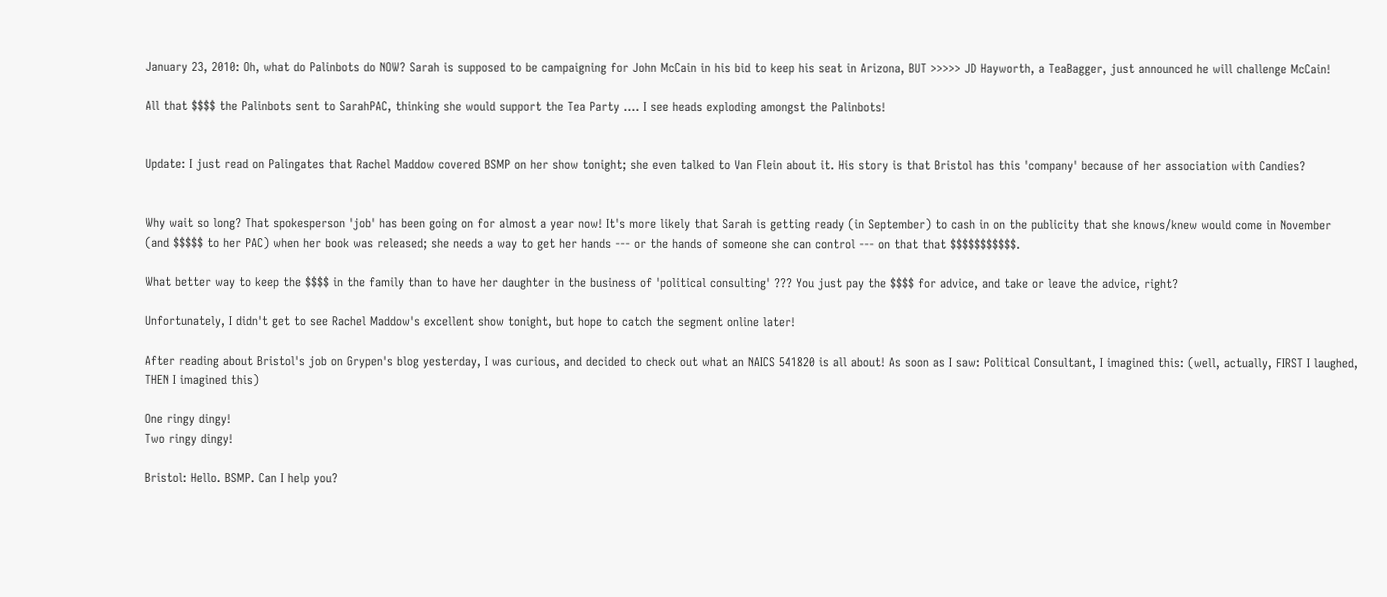January 23, 2010: Oh, what do Palinbots do NOW? Sarah is supposed to be campaigning for John McCain in his bid to keep his seat in Arizona, BUT >>>>> JD Hayworth, a TeaBagger, just announced he will challenge McCain!

All that $$$$ the Palinbots sent to SarahPAC, thinking she would support the Tea Party .... I see heads exploding amongst the Palinbots!


Update: I just read on Palingates that Rachel Maddow covered BSMP on her show tonight; she even talked to Van Flein about it. His story is that Bristol has this 'company' because of her association with Candies?


Why wait so long? That spokesperson 'job' has been going on for almost a year now! It's more likely that Sarah is getting ready (in September) to cash in on the publicity that she knows/knew would come in November (and $$$$$ to her PAC) when her book was released; she needs a way to get her hands --- or the hands of someone she can control --- on that that $$$$$$$$$$$.

What better way to keep the $$$$ in the family than to have her daughter in the business of 'political consulting' ??? You just pay the $$$$ for advice, and take or leave the advice, right?

Unfortunately, I didn't get to see Rachel Maddow's excellent show tonight, but hope to catch the segment online later!

After reading about Bristol's job on Grypen's blog yesterday, I was curious, and decided to check out what an NAICS 541820 is all about! As soon as I saw: Political Consultant, I imagined this: (well, actually, FIRST I laughed, THEN I imagined this)

One ringy dingy!
Two ringy dingy!

Bristol: Hello. BSMP. Can I help you?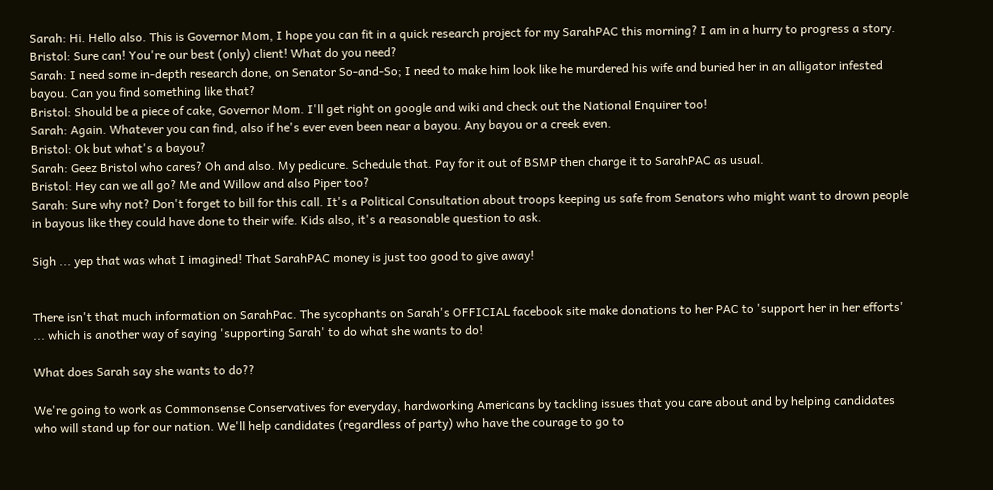Sarah: Hi. Hello also. This is Governor Mom, I hope you can fit in a quick research project for my SarahPAC this morning? I am in a hurry to progress a story.
Bristol: Sure can! You're our best (only) client! What do you need?
Sarah: I need some in-depth research done, on Senator So-and-So; I need to make him look like he murdered his wife and buried her in an alligator infested bayou. Can you find something like that?
Bristol: Should be a piece of cake, Governor Mom. I'll get right on google and wiki and check out the National Enquirer too!
Sarah: Again. Whatever you can find, also if he's ever even been near a bayou. Any bayou or a creek even.
Bristol: Ok but what's a bayou?
Sarah: Geez Bristol who cares? Oh and also. My pedicure. Schedule that. Pay for it out of BSMP then charge it to SarahPAC as usual.
Bristol: Hey can we all go? Me and Willow and also Piper too?
Sarah: Sure why not? Don't forget to bill for this call. It's a Political Consultation about troops keeping us safe from Senators who might want to drown people in bayous like they could have done to their wife. Kids also, it's a reasonable question to ask.

Sigh ... yep that was what I imagined! That SarahPAC money is just too good to give away!


There isn't that much information on SarahPac. The sycophants on Sarah's OFFICIAL facebook site make donations to her PAC to 'support her in her efforts' ... which is another way of saying 'supporting Sarah' to do what she wants to do!

What does Sarah say she wants to do??

We're going to work as Commonsense Conservatives for everyday, hardworking Americans by tackling issues that you care about and by helping candidates who will stand up for our nation. We'll help candidates (regardless of party) who have the courage to go to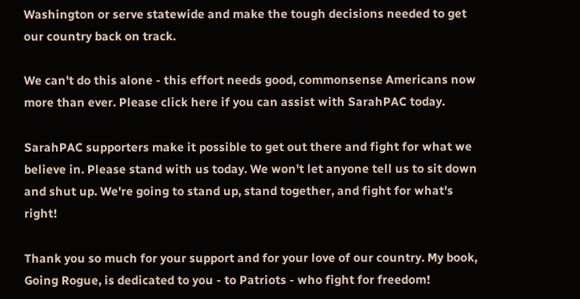Washington or serve statewide and make the tough decisions needed to get our country back on track.

We can't do this alone - this effort needs good, commonsense Americans now more than ever. Please click here if you can assist with SarahPAC today.

SarahPAC supporters make it possible to get out there and fight for what we believe in. Please stand with us today. We won't let anyone tell us to sit down and shut up. We're going to stand up, stand together, and fight for what's right!

Thank you so much for your support and for your love of our country. My book, Going Rogue, is dedicated to you - to Patriots - who fight for freedom!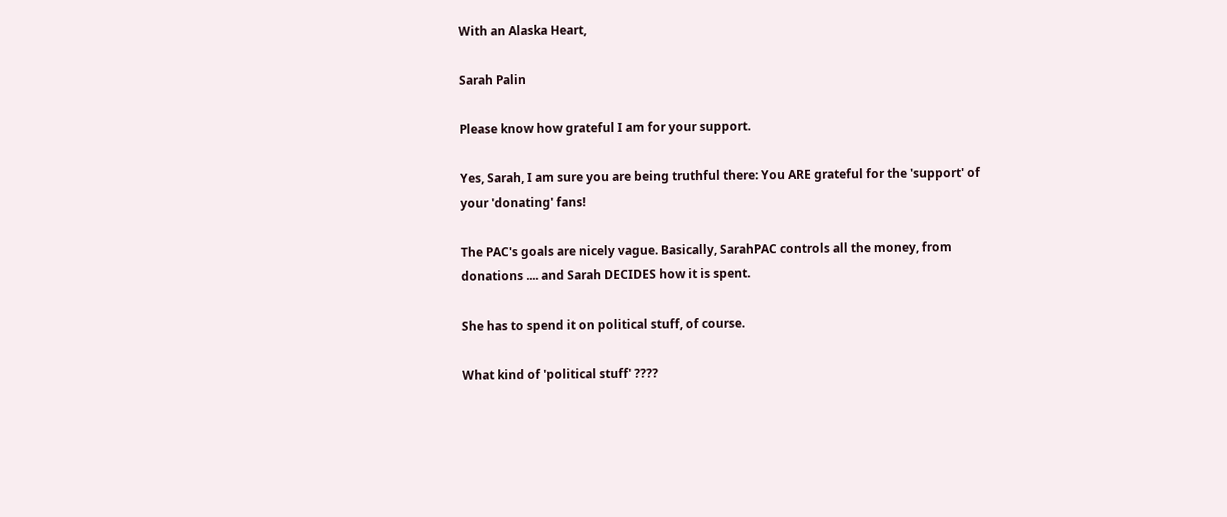With an Alaska Heart,

Sarah Palin

Please know how grateful I am for your support.

Yes, Sarah, I am sure you are being truthful there: You ARE grateful for the 'support' of your 'donating' fans!

The PAC's goals are nicely vague. Basically, SarahPAC controls all the money, from donations .... and Sarah DECIDES how it is spent.

She has to spend it on political stuff, of course.

What kind of 'political stuff' ????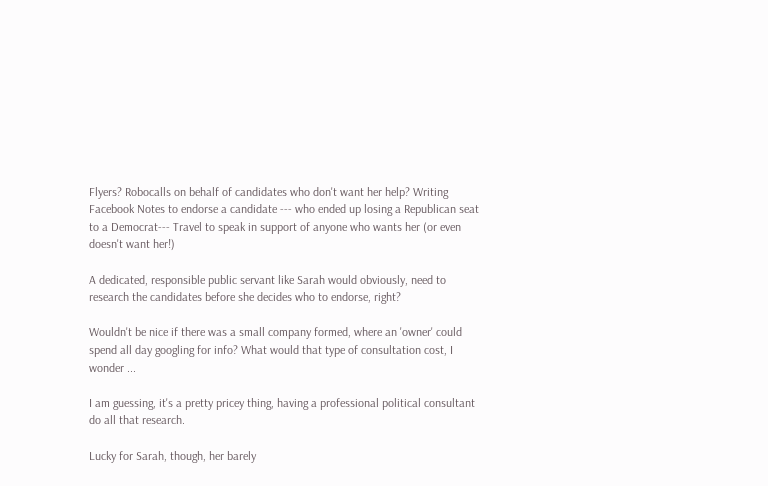Flyers? Robocalls on behalf of candidates who don't want her help? Writing Facebook Notes to endorse a candidate --- who ended up losing a Republican seat to a Democrat--- Travel to speak in support of anyone who wants her (or even doesn't want her!)

A dedicated, responsible public servant like Sarah would obviously, need to research the candidates before she decides who to endorse, right?

Wouldn't be nice if there was a small company formed, where an 'owner' could spend all day googling for info? What would that type of consultation cost, I wonder ...

I am guessing, it's a pretty pricey thing, having a professional political consultant do all that research.

Lucky for Sarah, though, her barely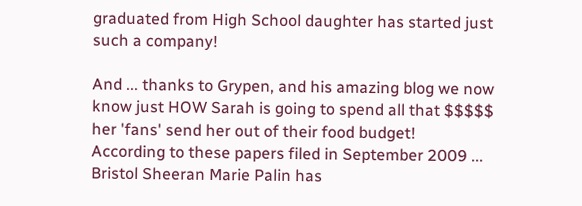graduated from High School daughter has started just such a company!

And ... thanks to Grypen, and his amazing blog we now know just HOW Sarah is going to spend all that $$$$$ her 'fans' send her out of their food budget!
According to these papers filed in September 2009 ... Bristol Sheeran Marie Palin has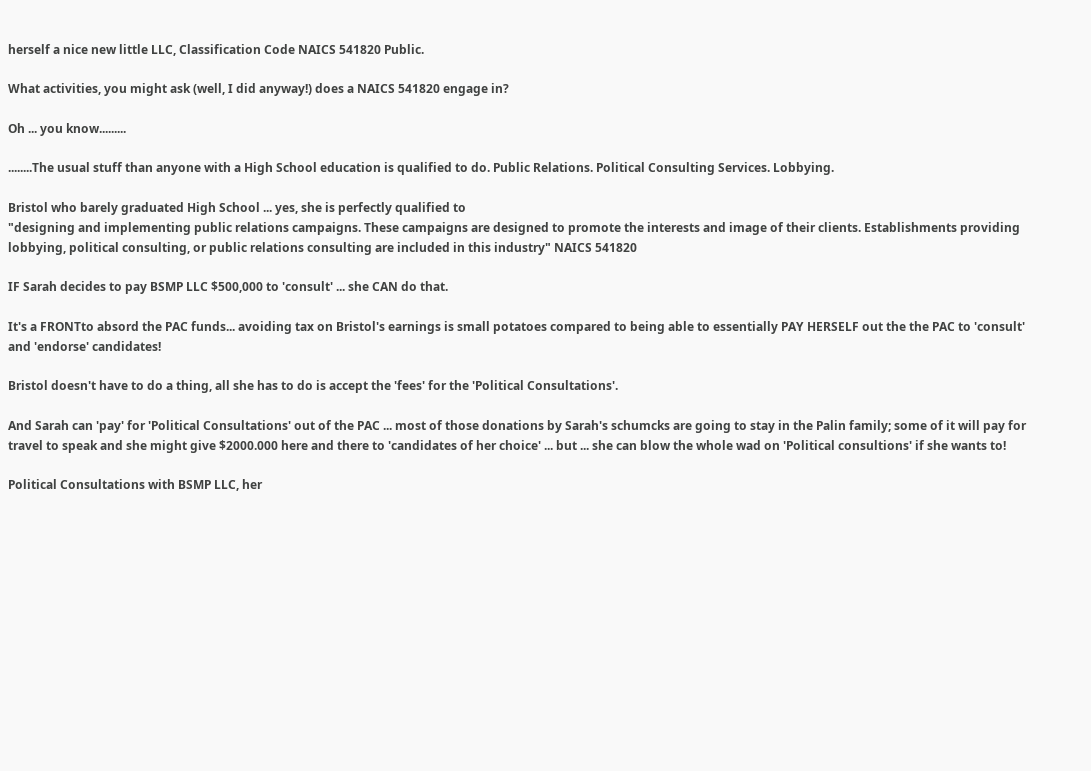herself a nice new little LLC, Classification Code NAICS 541820 Public.

What activities, you might ask (well, I did anyway!) does a NAICS 541820 engage in?

Oh ... you know.........

........The usual stuff than anyone with a High School education is qualified to do. Public Relations. Political Consulting Services. Lobbying.

Bristol who barely graduated High School ... yes, she is perfectly qualified to
"designing and implementing public relations campaigns. These campaigns are designed to promote the interests and image of their clients. Establishments providing lobbying, political consulting, or public relations consulting are included in this industry" NAICS 541820

IF Sarah decides to pay BSMP LLC $500,000 to 'consult' ... she CAN do that.

It's a FRONTto absord the PAC funds... avoiding tax on Bristol's earnings is small potatoes compared to being able to essentially PAY HERSELF out the the PAC to 'consult' and 'endorse' candidates!

Bristol doesn't have to do a thing, all she has to do is accept the 'fees' for the 'Political Consultations'.

And Sarah can 'pay' for 'Political Consultations' out of the PAC ... most of those donations by Sarah's schumcks are going to stay in the Palin family; some of it will pay for travel to speak and she might give $2000.000 here and there to 'candidates of her choice' ... but ... she can blow the whole wad on 'Political consultions' if she wants to!

Political Consultations with BSMP LLC, her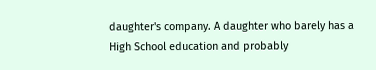daughter's company. A daughter who barely has a High School education and probably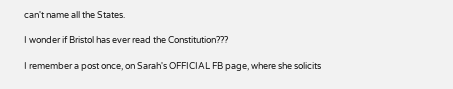can't name all the States.

I wonder if Bristol has ever read the Constitution???

I remember a post once, on Sarah's OFFICIAL FB page, where she solicits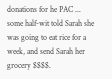donations for he PAC ... some half-wit told Sarah she was going to eat rice for a week, and send Sarah her grocery $$$$.